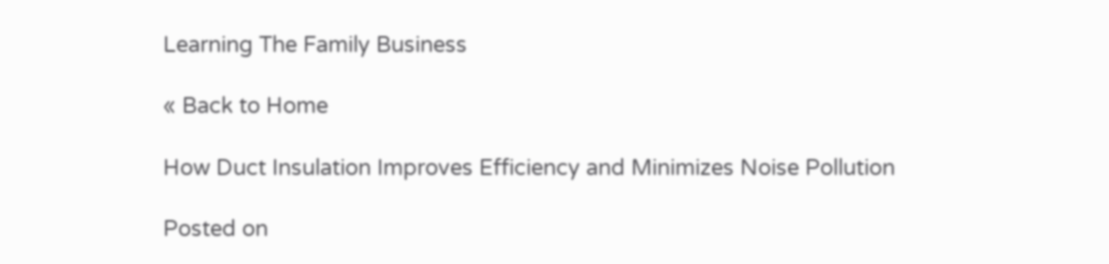Learning The Family Business

« Back to Home

How Duct Insulation Improves Efficiency and Minimizes Noise Pollution

Posted on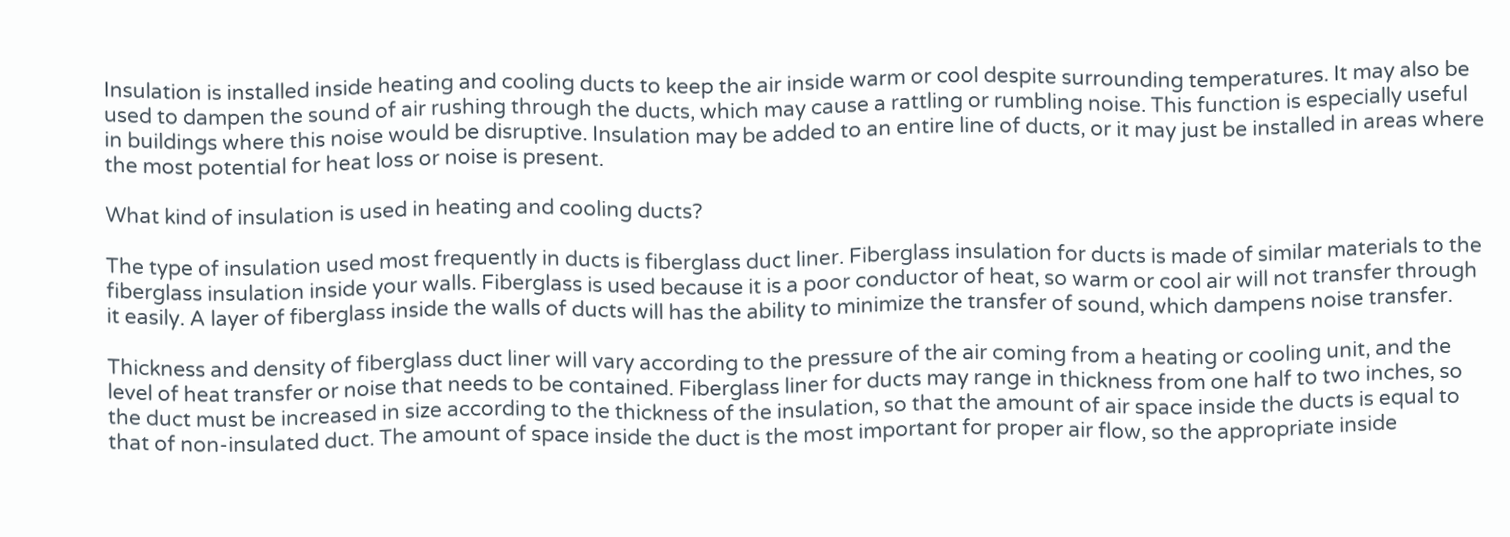Insulation is installed inside heating and cooling ducts to keep the air inside warm or cool despite surrounding temperatures. It may also be used to dampen the sound of air rushing through the ducts, which may cause a rattling or rumbling noise. This function is especially useful in buildings where this noise would be disruptive. Insulation may be added to an entire line of ducts, or it may just be installed in areas where the most potential for heat loss or noise is present.

What kind of insulation is used in heating and cooling ducts?

The type of insulation used most frequently in ducts is fiberglass duct liner. Fiberglass insulation for ducts is made of similar materials to the fiberglass insulation inside your walls. Fiberglass is used because it is a poor conductor of heat, so warm or cool air will not transfer through it easily. A layer of fiberglass inside the walls of ducts will has the ability to minimize the transfer of sound, which dampens noise transfer.

Thickness and density of fiberglass duct liner will vary according to the pressure of the air coming from a heating or cooling unit, and the level of heat transfer or noise that needs to be contained. Fiberglass liner for ducts may range in thickness from one half to two inches, so the duct must be increased in size according to the thickness of the insulation, so that the amount of air space inside the ducts is equal to that of non-insulated duct. The amount of space inside the duct is the most important for proper air flow, so the appropriate inside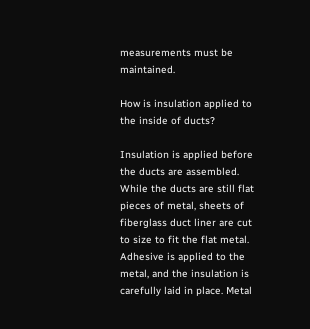measurements must be maintained.

How is insulation applied to the inside of ducts?

Insulation is applied before the ducts are assembled. While the ducts are still flat pieces of metal, sheets of fiberglass duct liner are cut to size to fit the flat metal. Adhesive is applied to the metal, and the insulation is carefully laid in place. Metal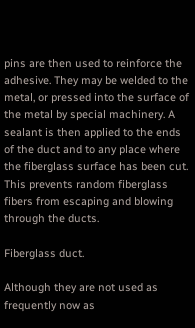pins are then used to reinforce the adhesive. They may be welded to the metal, or pressed into the surface of the metal by special machinery. A sealant is then applied to the ends of the duct and to any place where the fiberglass surface has been cut. This prevents random fiberglass fibers from escaping and blowing through the ducts.

Fiberglass duct.

Although they are not used as frequently now as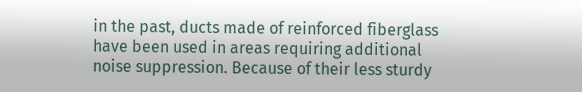in the past, ducts made of reinforced fiberglass have been used in areas requiring additional noise suppression. Because of their less sturdy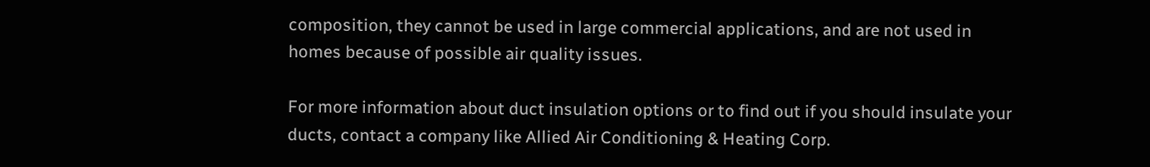composition, they cannot be used in large commercial applications, and are not used in homes because of possible air quality issues.

For more information about duct insulation options or to find out if you should insulate your ducts, contact a company like Allied Air Conditioning & Heating Corp.